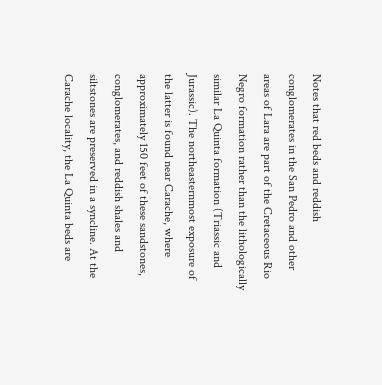Notes that red beds and reddish conglomerates in the San Pedro and other areas of Lara are part of the Cretaceous Rio Negro formation rather than the lithologically similar La Quinta formation (Triassic and Jurassic). The northeasternmost exposure of the latter is found near Carache, where approximately 150 feet of these sandstones, conglomerates, and reddish shales and siltstones are preserved in a syncline. At the Carache locality, the La Quinta beds are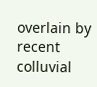overlain by recent colluvial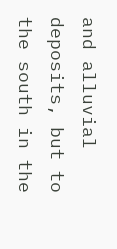and alluvial deposits, but to the south in the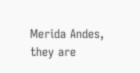Merida Andes, they are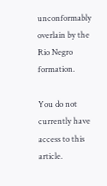unconformably overlain by the Rio Negro formation.

You do not currently have access to this article.